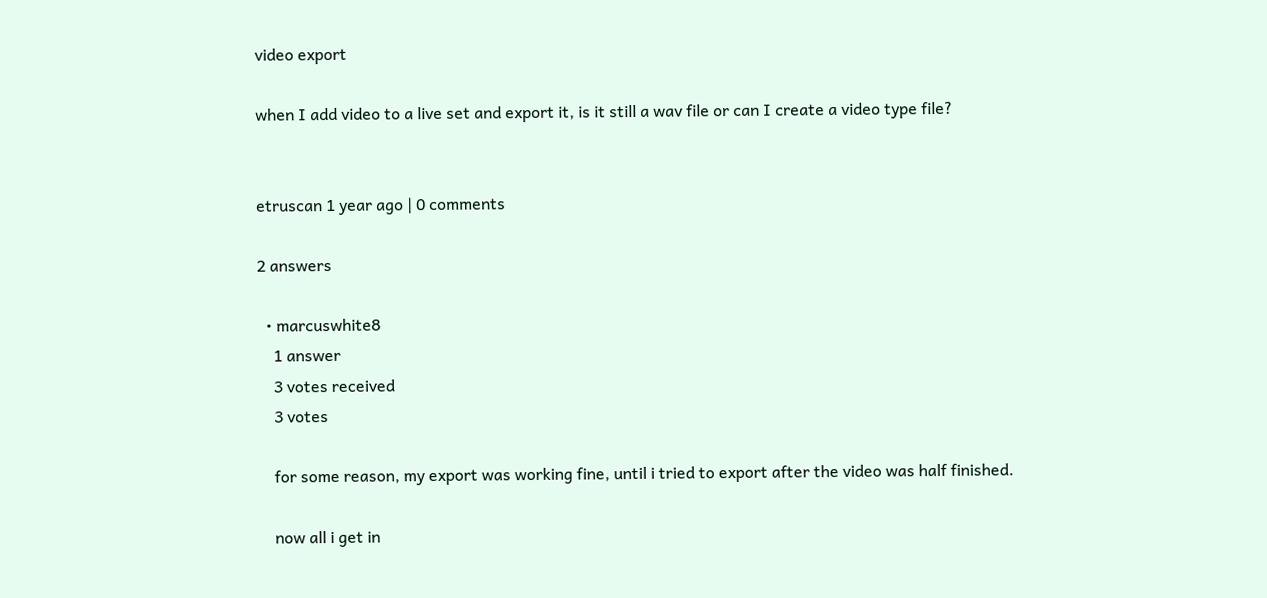video export

when I add video to a live set and export it, is it still a wav file or can I create a video type file?


etruscan 1 year ago | 0 comments

2 answers

  • marcuswhite8
    1 answer
    3 votes received
    3 votes

    for some reason, my export was working fine, until i tried to export after the video was half finished.

    now all i get in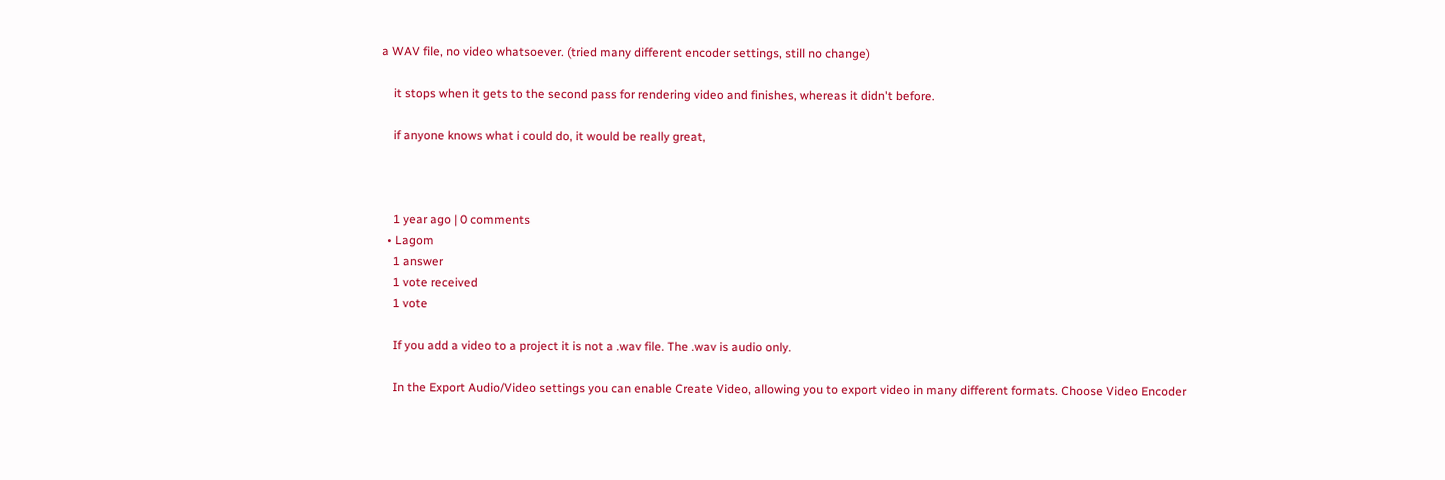a WAV file, no video whatsoever. (tried many different encoder settings, still no change)

    it stops when it gets to the second pass for rendering video and finishes, whereas it didn't before.

    if anyone knows what i could do, it would be really great,



    1 year ago | 0 comments
  • Lagom
    1 answer
    1 vote received
    1 vote

    If you add a video to a project it is not a .wav file. The .wav is audio only.

    In the Export Audio/Video settings you can enable Create Video, allowing you to export video in many different formats. Choose Video Encoder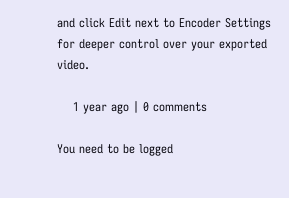and click Edit next to Encoder Settings for deeper control over your exported video.

    1 year ago | 0 comments

You need to be logged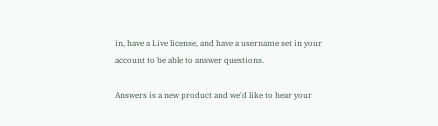in, have a Live license, and have a username set in your account to be able to answer questions.

Answers is a new product and we'd like to hear your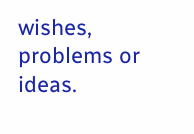wishes, problems or ideas.